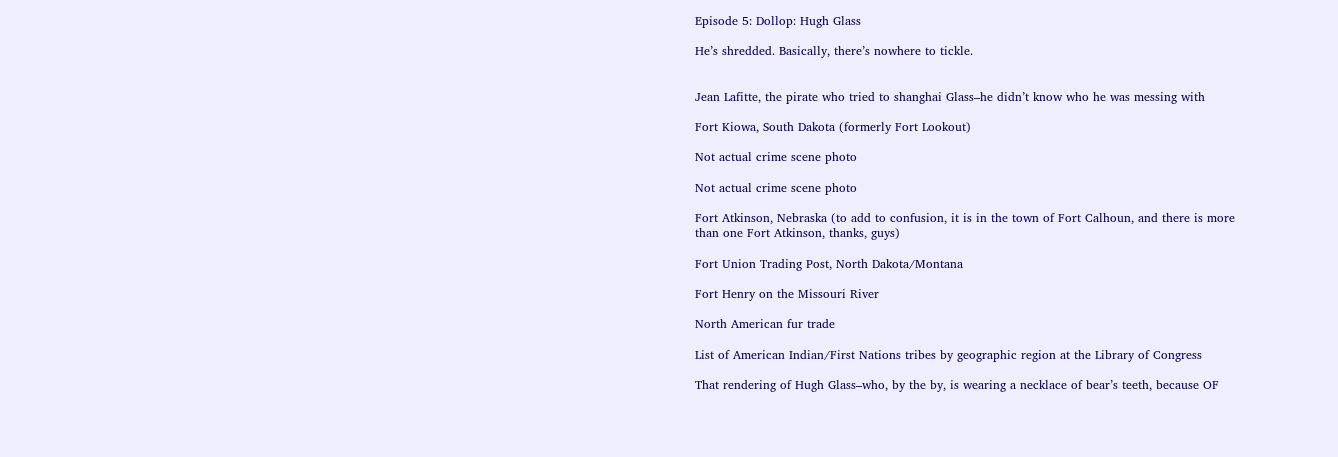Episode 5: Dollop: Hugh Glass

He’s shredded. Basically, there’s nowhere to tickle.


Jean Lafitte, the pirate who tried to shanghai Glass–he didn’t know who he was messing with

Fort Kiowa, South Dakota (formerly Fort Lookout)

Not actual crime scene photo

Not actual crime scene photo

Fort Atkinson, Nebraska (to add to confusion, it is in the town of Fort Calhoun, and there is more than one Fort Atkinson, thanks, guys)

Fort Union Trading Post, North Dakota/Montana

Fort Henry on the Missouri River

North American fur trade

List of American Indian/First Nations tribes by geographic region at the Library of Congress

That rendering of Hugh Glass–who, by the by, is wearing a necklace of bear’s teeth, because OF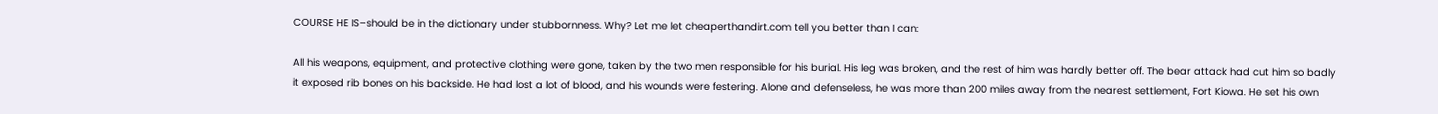COURSE HE IS–should be in the dictionary under stubbornness. Why? Let me let cheaperthandirt.com tell you better than I can:

All his weapons, equipment, and protective clothing were gone, taken by the two men responsible for his burial. His leg was broken, and the rest of him was hardly better off. The bear attack had cut him so badly it exposed rib bones on his backside. He had lost a lot of blood, and his wounds were festering. Alone and defenseless, he was more than 200 miles away from the nearest settlement, Fort Kiowa. He set his own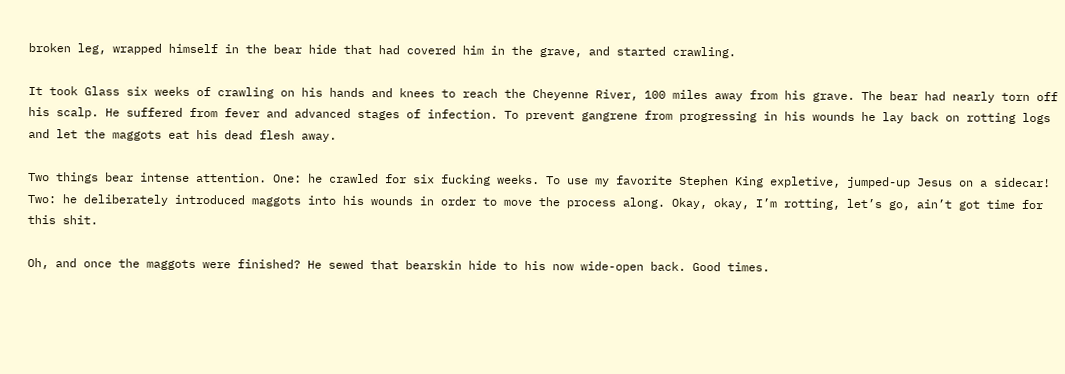broken leg, wrapped himself in the bear hide that had covered him in the grave, and started crawling.

It took Glass six weeks of crawling on his hands and knees to reach the Cheyenne River, 100 miles away from his grave. The bear had nearly torn off his scalp. He suffered from fever and advanced stages of infection. To prevent gangrene from progressing in his wounds he lay back on rotting logs and let the maggots eat his dead flesh away.

Two things bear intense attention. One: he crawled for six fucking weeks. To use my favorite Stephen King expletive, jumped-up Jesus on a sidecar! Two: he deliberately introduced maggots into his wounds in order to move the process along. Okay, okay, I’m rotting, let’s go, ain’t got time for this shit.

Oh, and once the maggots were finished? He sewed that bearskin hide to his now wide-open back. Good times.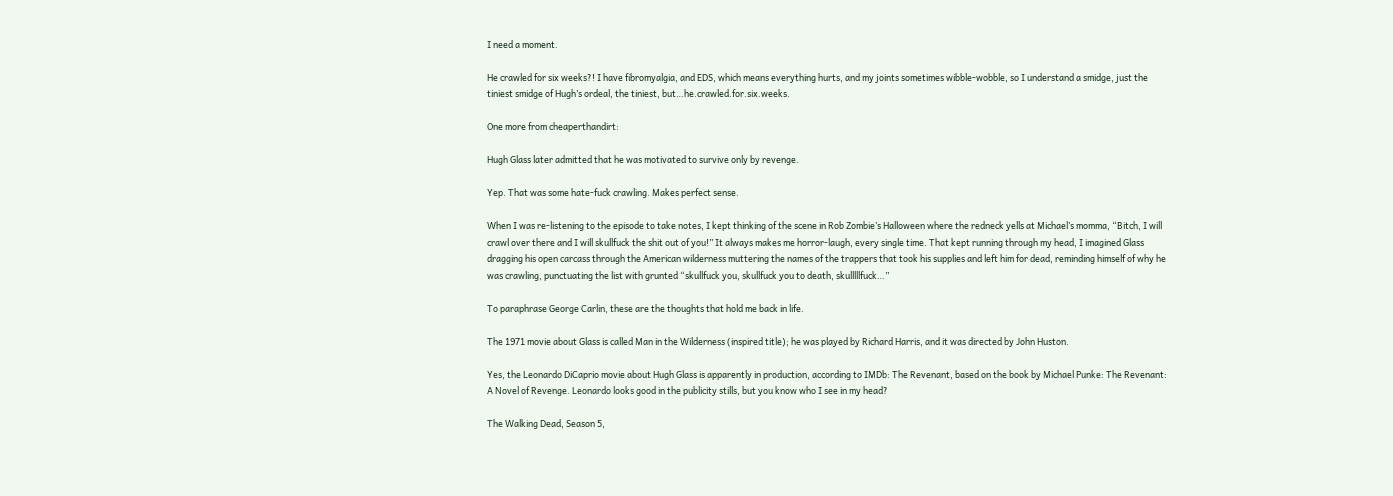I need a moment.

He crawled for six weeks?! I have fibromyalgia, and EDS, which means everything hurts, and my joints sometimes wibble-wobble, so I understand a smidge, just the tiniest smidge of Hugh’s ordeal, the tiniest, but…he.crawled.for.six.weeks.

One more from cheaperthandirt:

Hugh Glass later admitted that he was motivated to survive only by revenge.

Yep. That was some hate-fuck crawling. Makes perfect sense.

When I was re-listening to the episode to take notes, I kept thinking of the scene in Rob Zombie’s Halloween where the redneck yells at Michael’s momma, “Bitch, I will crawl over there and I will skullfuck the shit out of you!” It always makes me horror-laugh, every single time. That kept running through my head, I imagined Glass dragging his open carcass through the American wilderness muttering the names of the trappers that took his supplies and left him for dead, reminding himself of why he was crawling, punctuating the list with grunted “skullfuck you, skullfuck you to death, skulllllfuck…”

To paraphrase George Carlin, these are the thoughts that hold me back in life.

The 1971 movie about Glass is called Man in the Wilderness (inspired title); he was played by Richard Harris, and it was directed by John Huston.

Yes, the Leonardo DiCaprio movie about Hugh Glass is apparently in production, according to IMDb: The Revenant, based on the book by Michael Punke: The Revenant: A Novel of Revenge. Leonardo looks good in the publicity stills, but you know who I see in my head?

The Walking Dead, Season 5,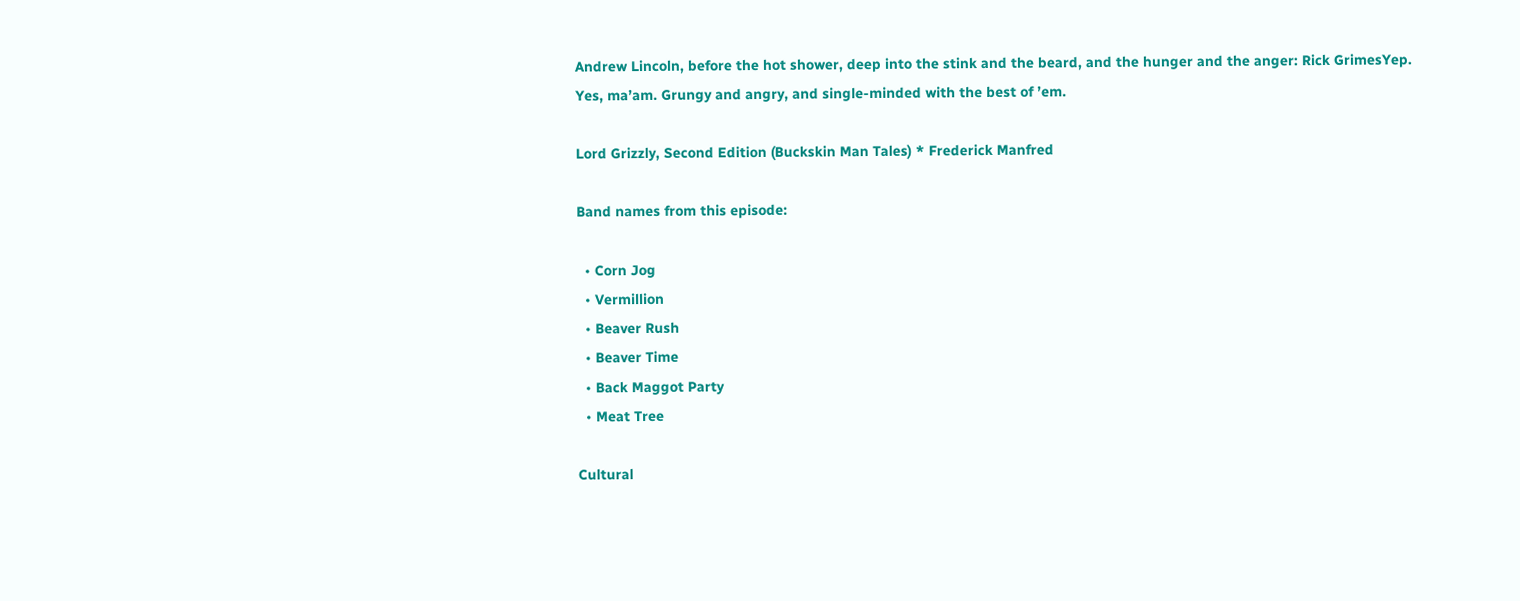Andrew Lincoln, before the hot shower, deep into the stink and the beard, and the hunger and the anger: Rick GrimesYep. Yes, ma’am. Grungy and angry, and single-minded with the best of ’em.

Lord Grizzly, Second Edition (Buckskin Man Tales) * Frederick Manfred

Band names from this episode:

  • Corn Jog
  • Vermillion
  • Beaver Rush
  • Beaver Time
  • Back Maggot Party
  • Meat Tree

Cultural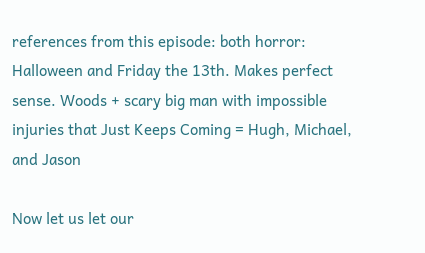references from this episode: both horror: Halloween and Friday the 13th. Makes perfect sense. Woods + scary big man with impossible injuries that Just Keeps Coming = Hugh, Michael, and Jason

Now let us let our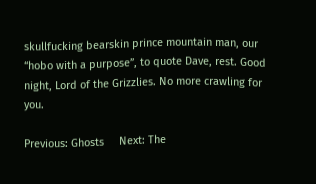skullfucking bearskin prince mountain man, our “hobo with a purpose”, to quote Dave, rest. Good night, Lord of the Grizzlies. No more crawling for you.

Previous: Ghosts     Next: The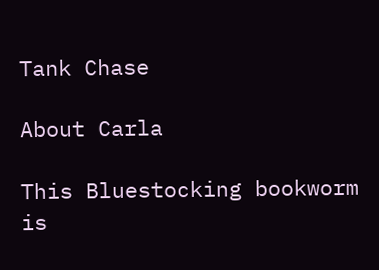Tank Chase

About Carla

This Bluestocking bookworm is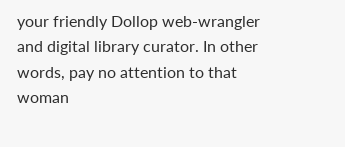your friendly Dollop web-wrangler and digital library curator. In other words, pay no attention to that woman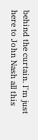behind the curtain. I'm just here to John Nash all this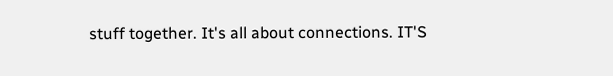stuff together. It's all about connections. IT'S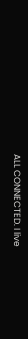ALL CONNECTED. I live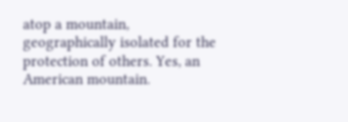atop a mountain, geographically isolated for the protection of others. Yes, an American mountain.